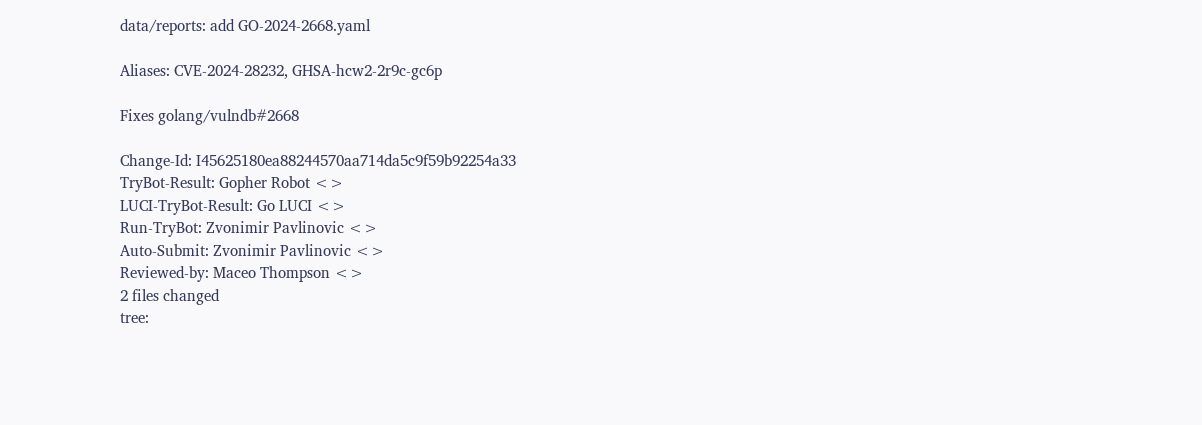data/reports: add GO-2024-2668.yaml

Aliases: CVE-2024-28232, GHSA-hcw2-2r9c-gc6p

Fixes golang/vulndb#2668

Change-Id: I45625180ea88244570aa714da5c9f59b92254a33
TryBot-Result: Gopher Robot <>
LUCI-TryBot-Result: Go LUCI <>
Run-TryBot: Zvonimir Pavlinovic <>
Auto-Submit: Zvonimir Pavlinovic <>
Reviewed-by: Maceo Thompson <>
2 files changed
tree: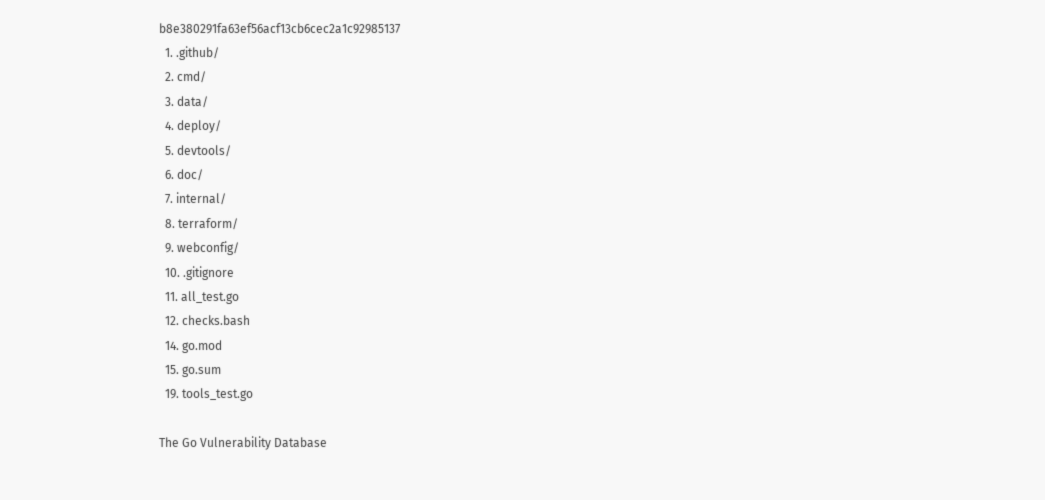b8e380291fa63ef56acf13cb6cec2a1c92985137
  1. .github/
  2. cmd/
  3. data/
  4. deploy/
  5. devtools/
  6. doc/
  7. internal/
  8. terraform/
  9. webconfig/
  10. .gitignore
  11. all_test.go
  12. checks.bash
  14. go.mod
  15. go.sum
  19. tools_test.go

The Go Vulnerability Database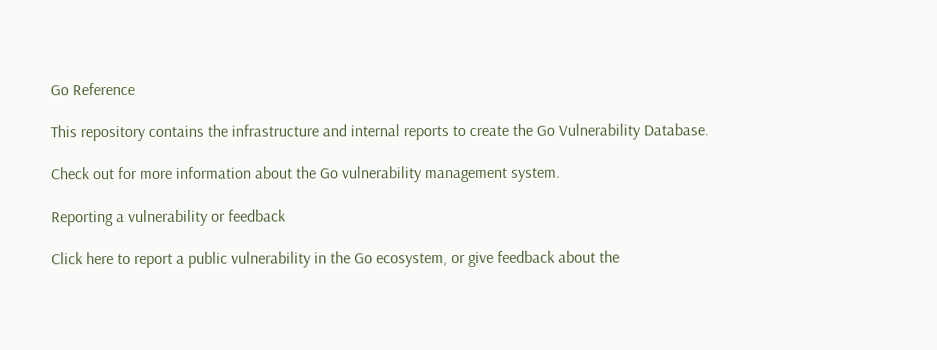Go Reference

This repository contains the infrastructure and internal reports to create the Go Vulnerability Database.

Check out for more information about the Go vulnerability management system.

Reporting a vulnerability or feedback

Click here to report a public vulnerability in the Go ecosystem, or give feedback about the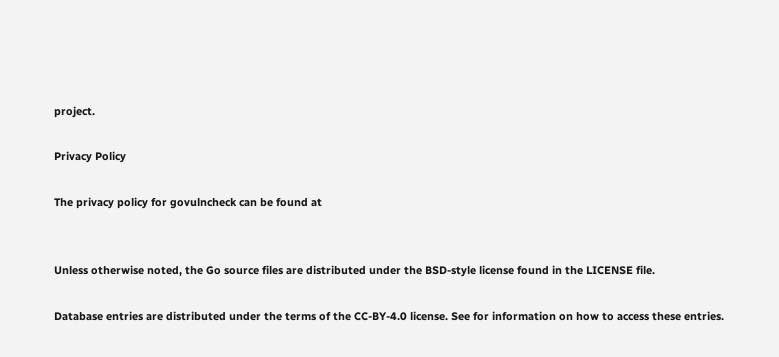project.

Privacy Policy

The privacy policy for govulncheck can be found at


Unless otherwise noted, the Go source files are distributed under the BSD-style license found in the LICENSE file.

Database entries are distributed under the terms of the CC-BY-4.0 license. See for information on how to access these entries.